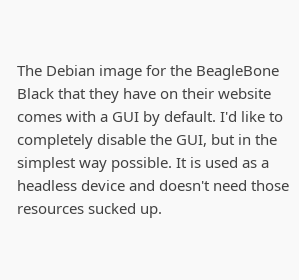The Debian image for the BeagleBone Black that they have on their website comes with a GUI by default. I'd like to completely disable the GUI, but in the simplest way possible. It is used as a headless device and doesn't need those resources sucked up.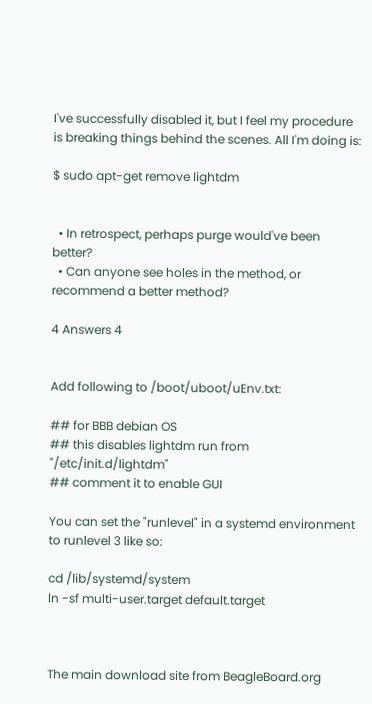I've successfully disabled it, but I feel my procedure is breaking things behind the scenes. All I'm doing is:

$ sudo apt-get remove lightdm


  • In retrospect, perhaps purge would've been better?
  • Can anyone see holes in the method, or recommend a better method?

4 Answers 4


Add following to /boot/uboot/uEnv.txt:

## for BBB debian OS
## this disables lightdm run from "/etc/init.d/lightdm"
## comment it to enable GUI

You can set the "runlevel" in a systemd environment to runlevel 3 like so:

cd /lib/systemd/system
ln -sf multi-user.target default.target



The main download site from BeagleBoard.org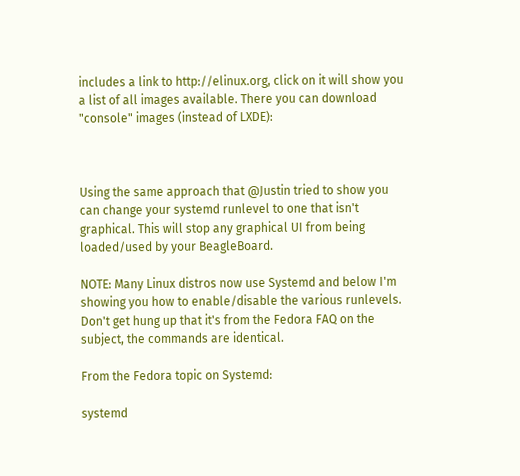includes a link to http://elinux.org, click on it will show you a list of all images available. There you can download "console" images (instead of LXDE):



Using the same approach that @Justin tried to show you can change your systemd runlevel to one that isn't graphical. This will stop any graphical UI from being loaded/used by your BeagleBoard.

NOTE: Many Linux distros now use Systemd and below I'm showing you how to enable/disable the various runlevels. Don't get hung up that it's from the Fedora FAQ on the subject, the commands are identical.

From the Fedora topic on Systemd:

systemd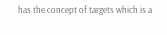has the concept of targets which is a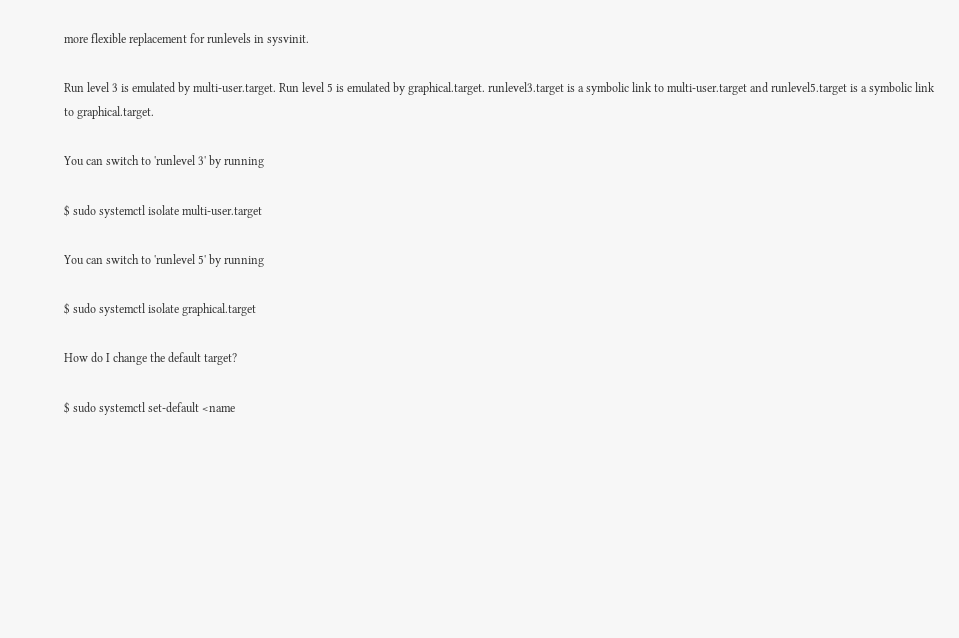more flexible replacement for runlevels in sysvinit.

Run level 3 is emulated by multi-user.target. Run level 5 is emulated by graphical.target. runlevel3.target is a symbolic link to multi-user.target and runlevel5.target is a symbolic link to graphical.target.

You can switch to 'runlevel 3' by running

$ sudo systemctl isolate multi-user.target

You can switch to 'runlevel 5' by running

$ sudo systemctl isolate graphical.target

How do I change the default target?

$ sudo systemctl set-default <name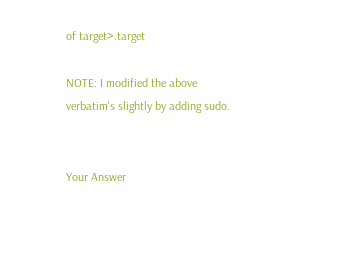of target>.target

NOTE: I modified the above verbatim's slightly by adding sudo.


Your Answer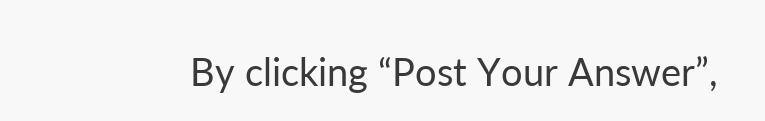By clicking “Post Your Answer”,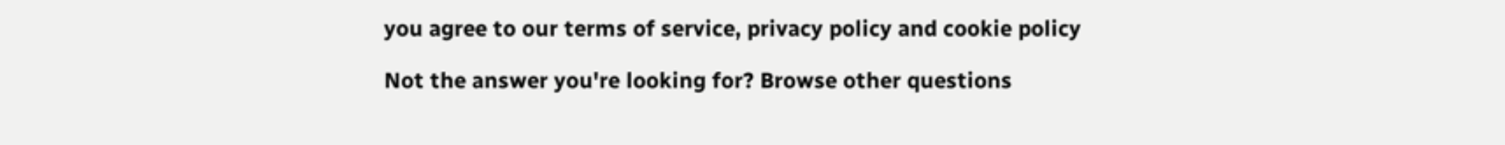you agree to our terms of service, privacy policy and cookie policy

Not the answer you're looking for? Browse other questions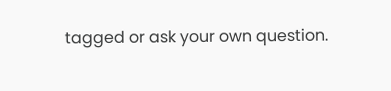tagged or ask your own question.